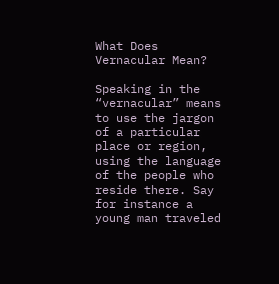What Does Vernacular Mean?

Speaking in the “vernacular” means to use the jargon of a particular place or region, using the language of the people who reside there. Say for instance a young man traveled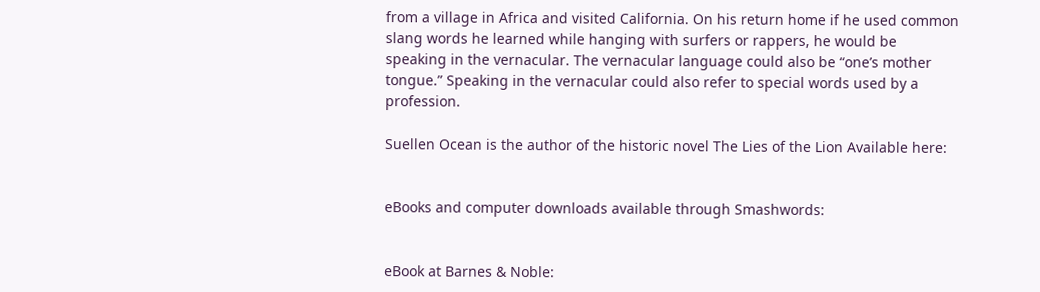from a village in Africa and visited California. On his return home if he used common slang words he learned while hanging with surfers or rappers, he would be speaking in the vernacular. The vernacular language could also be “one’s mother tongue.” Speaking in the vernacular could also refer to special words used by a profession.

Suellen Ocean is the author of the historic novel The Lies of the Lion Available here:


eBooks and computer downloads available through Smashwords:


eBook at Barnes & Noble: